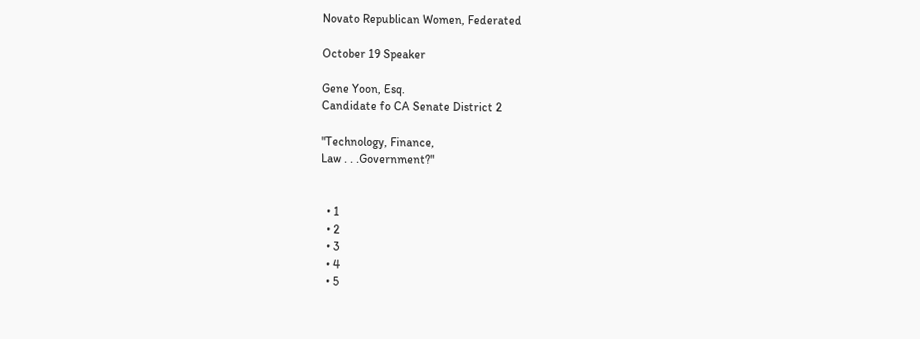Novato Republican Women, Federated

October 19 Speaker

Gene Yoon, Esq.
Candidate fo CA Senate District 2

"Technology, Finance,
Law . . .Government?"


  • 1
  • 2
  • 3
  • 4
  • 5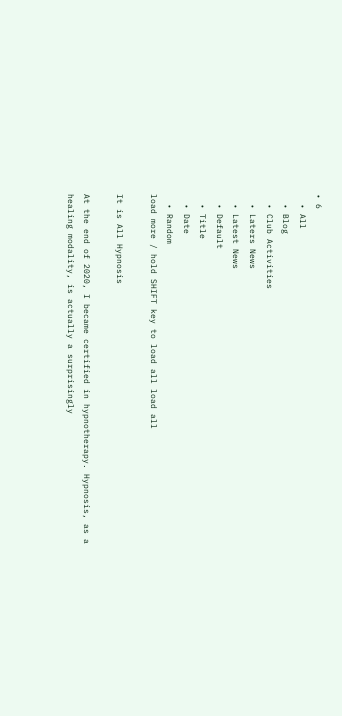• 6
  • All
  • Blog
  • Club Activities
  • Laters News
  • Latest News
  • Default
  • Title
  • Date
  • Random
load more / hold SHIFT key to load all load all

It is All Hypnosis

At the end of 2020, I became certified in hypnotherapy. Hypnosis, as a healing modality, is actually a surprisingly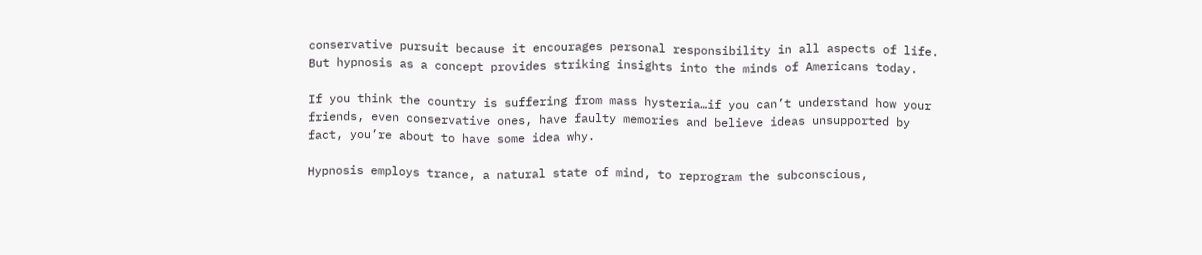conservative pursuit because it encourages personal responsibility in all aspects of life. But hypnosis as a concept provides striking insights into the minds of Americans today.

If you think the country is suffering from mass hysteria…if you can’t understand how your friends, even conservative ones, have faulty memories and believe ideas unsupported by fact, you’re about to have some idea why.

Hypnosis employs trance, a natural state of mind, to reprogram the subconscious,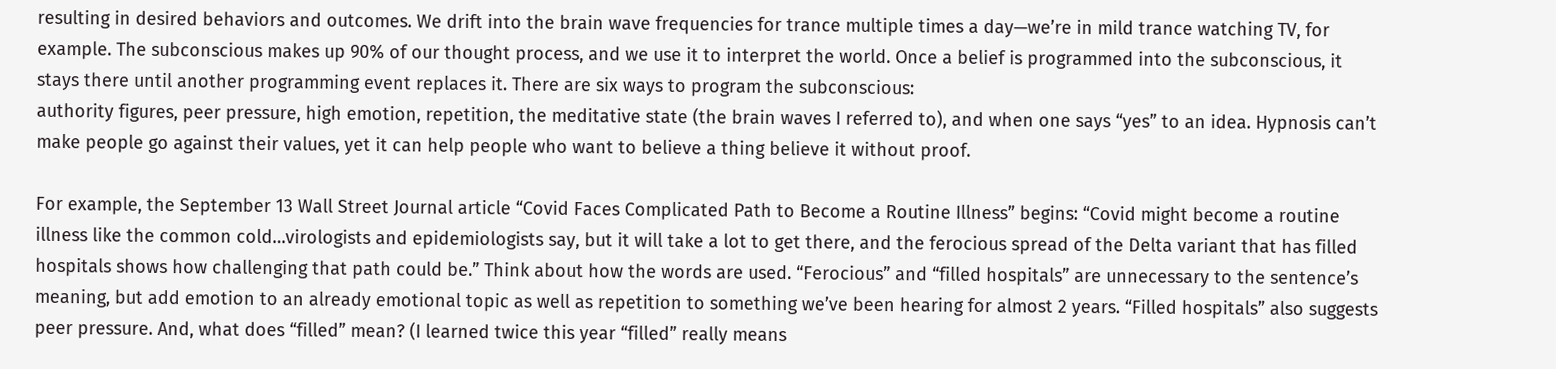resulting in desired behaviors and outcomes. We drift into the brain wave frequencies for trance multiple times a day—we’re in mild trance watching TV, for example. The subconscious makes up 90% of our thought process, and we use it to interpret the world. Once a belief is programmed into the subconscious, it stays there until another programming event replaces it. There are six ways to program the subconscious:
authority figures, peer pressure, high emotion, repetition, the meditative state (the brain waves I referred to), and when one says “yes” to an idea. Hypnosis can’t make people go against their values, yet it can help people who want to believe a thing believe it without proof.

For example, the September 13 Wall Street Journal article “Covid Faces Complicated Path to Become a Routine Illness” begins: “Covid might become a routine illness like the common cold…virologists and epidemiologists say, but it will take a lot to get there, and the ferocious spread of the Delta variant that has filled hospitals shows how challenging that path could be.” Think about how the words are used. “Ferocious” and “filled hospitals” are unnecessary to the sentence’s meaning, but add emotion to an already emotional topic as well as repetition to something we’ve been hearing for almost 2 years. “Filled hospitals” also suggests peer pressure. And, what does “filled” mean? (I learned twice this year “filled” really means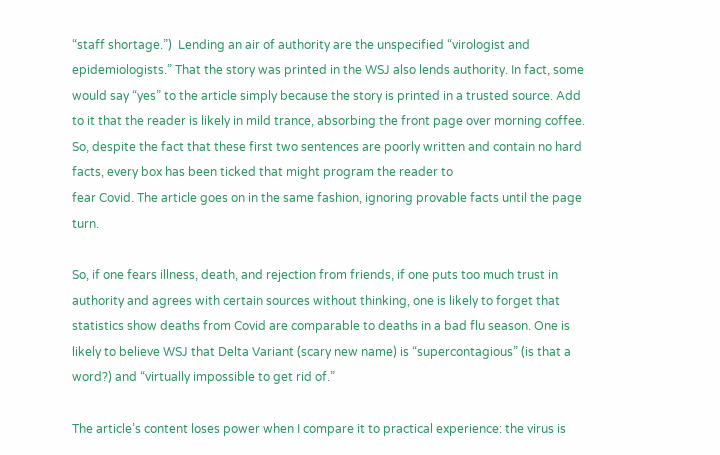“staff shortage.”)  Lending an air of authority are the unspecified “virologist and epidemiologists.” That the story was printed in the WSJ also lends authority. In fact, some would say “yes” to the article simply because the story is printed in a trusted source. Add to it that the reader is likely in mild trance, absorbing the front page over morning coffee. So, despite the fact that these first two sentences are poorly written and contain no hard facts, every box has been ticked that might program the reader to
fear Covid. The article goes on in the same fashion, ignoring provable facts until the page turn.

So, if one fears illness, death, and rejection from friends, if one puts too much trust in authority and agrees with certain sources without thinking, one is likely to forget that statistics show deaths from Covid are comparable to deaths in a bad flu season. One is likely to believe WSJ that Delta Variant (scary new name) is “supercontagious” (is that a word?) and “virtually impossible to get rid of.”

The article’s content loses power when I compare it to practical experience: the virus is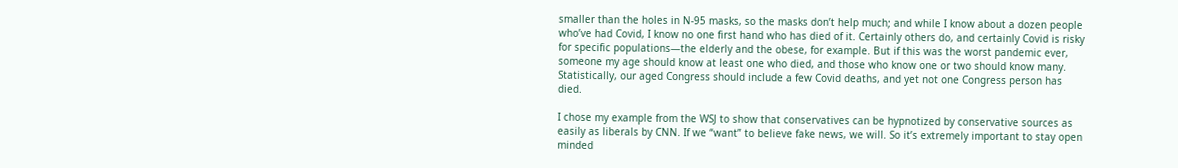smaller than the holes in N-95 masks, so the masks don’t help much; and while I know about a dozen people who’ve had Covid, I know no one first hand who has died of it. Certainly others do, and certainly Covid is risky for specific populations—the elderly and the obese, for example. But if this was the worst pandemic ever, someone my age should know at least one who died, and those who know one or two should know many. Statistically, our aged Congress should include a few Covid deaths, and yet not one Congress person has died.

I chose my example from the WSJ to show that conservatives can be hypnotized by conservative sources as easily as liberals by CNN. If we “want” to believe fake news, we will. So it’s extremely important to stay open minded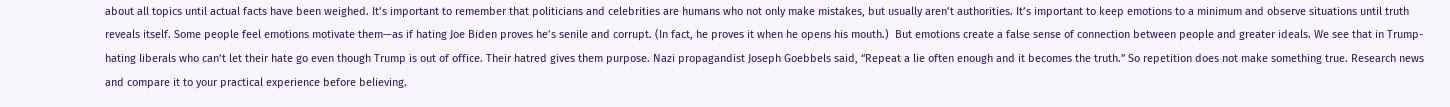about all topics until actual facts have been weighed. It’s important to remember that politicians and celebrities are humans who not only make mistakes, but usually aren’t authorities. It’s important to keep emotions to a minimum and observe situations until truth reveals itself. Some people feel emotions motivate them—as if hating Joe Biden proves he’s senile and corrupt. (In fact, he proves it when he opens his mouth.)  But emotions create a false sense of connection between people and greater ideals. We see that in Trump-hating liberals who can’t let their hate go even though Trump is out of office. Their hatred gives them purpose. Nazi propagandist Joseph Goebbels said, “Repeat a lie often enough and it becomes the truth.” So repetition does not make something true. Research news and compare it to your practical experience before believing.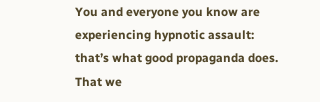You and everyone you know are experiencing hypnotic assault: that’s what good propaganda does. That we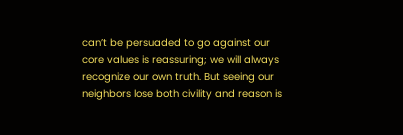can’t be persuaded to go against our core values is reassuring; we will always recognize our own truth. But seeing our neighbors lose both civility and reason is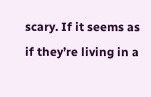scary. If it seems as if they’re living in a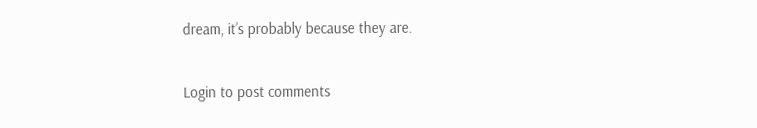dream, it’s probably because they are.


Login to post comments